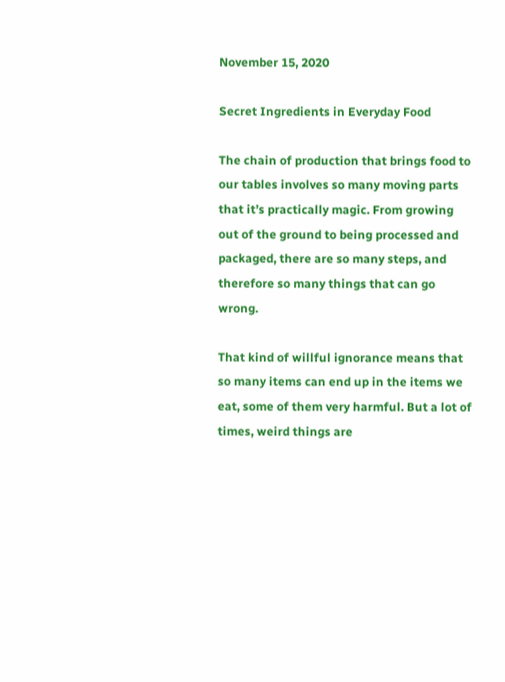November 15, 2020

Secret Ingredients in Everyday Food

The chain of production that brings food to our tables involves so many moving parts that it’s practically magic. From growing out of the ground to being processed and packaged, there are so many steps, and therefore so many things that can go wrong.

That kind of willful ignorance means that so many items can end up in the items we eat, some of them very harmful. But a lot of times, weird things are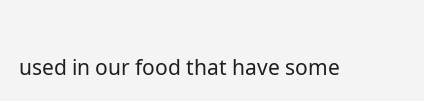used in our food that have some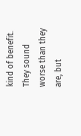kind of benefit. They sound worse than they are, but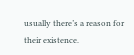usually there’s a reason for their existence.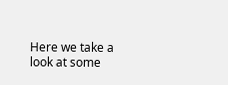Here we take a look at some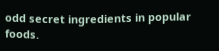odd secret ingredients in popular foods.